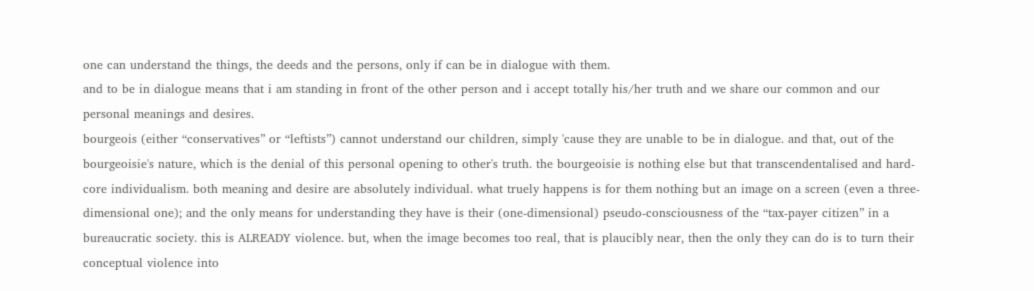one can understand the things, the deeds and the persons, only if can be in dialogue with them.
and to be in dialogue means that i am standing in front of the other person and i accept totally his/her truth and we share our common and our personal meanings and desires.
bourgeois (either “conservatives” or “leftists”) cannot understand our children, simply 'cause they are unable to be in dialogue. and that, out of the bourgeoisie's nature, which is the denial of this personal opening to other's truth. the bourgeoisie is nothing else but that transcendentalised and hard-core individualism. both meaning and desire are absolutely individual. what truely happens is for them nothing but an image on a screen (even a three-dimensional one); and the only means for understanding they have is their (one-dimensional) pseudo-consciousness of the “tax-payer citizen” in a bureaucratic society. this is ALREADY violence. but, when the image becomes too real, that is plaucibly near, then the only they can do is to turn their conceptual violence into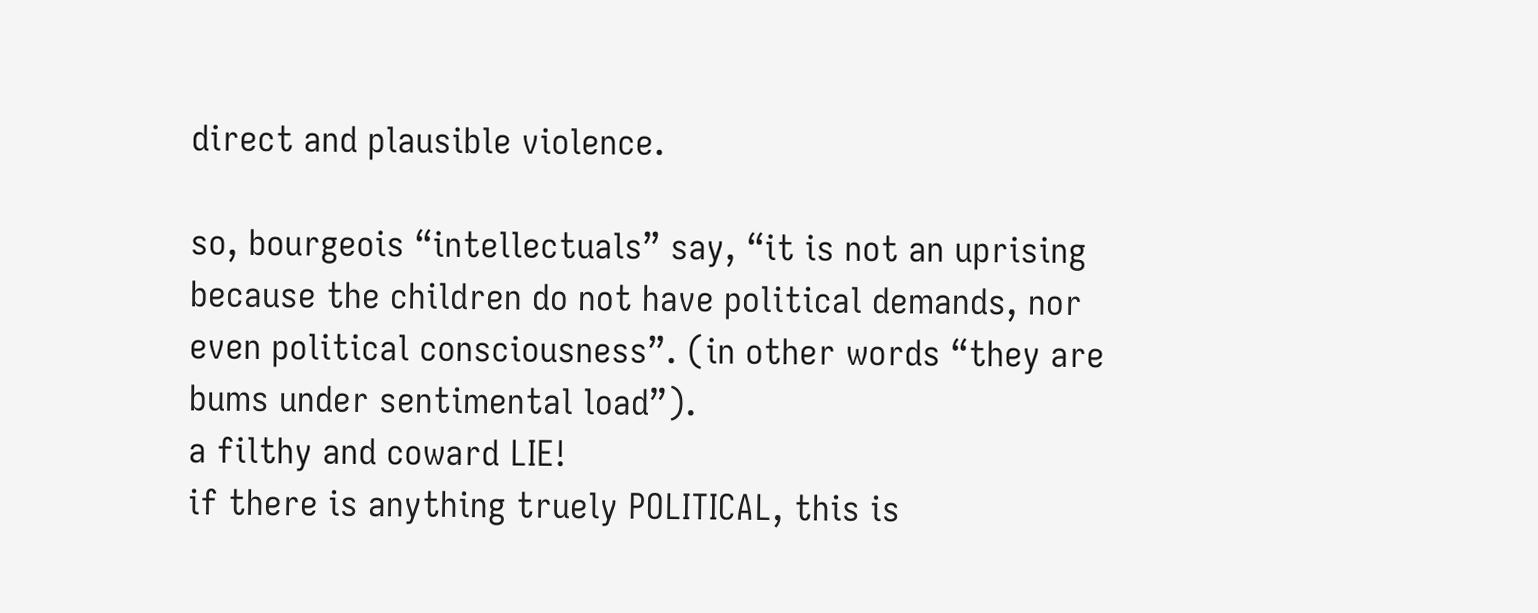direct and plausible violence.

so, bourgeois “intellectuals” say, “it is not an uprising because the children do not have political demands, nor even political consciousness”. (in other words “they are bums under sentimental load”).
a filthy and coward LIE!
if there is anything truely POLITICAL, this is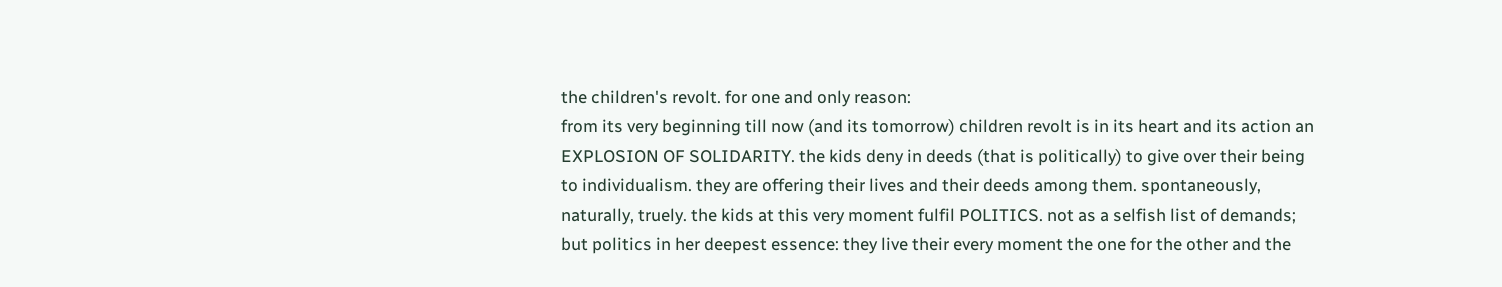the children's revolt. for one and only reason:
from its very beginning till now (and its tomorrow) children revolt is in its heart and its action an EXPLOSION OF SOLIDARITY. the kids deny in deeds (that is politically) to give over their being to individualism. they are offering their lives and their deeds among them. spontaneously, naturally, truely. the kids at this very moment fulfil POLITICS. not as a selfish list of demands; but politics in her deepest essence: they live their every moment the one for the other and the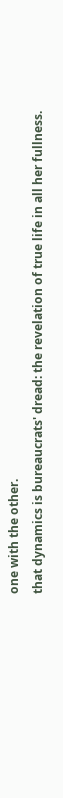one with the other.
that dynamics is bureaucrats' dread: the revelation of true life in all her fullness.